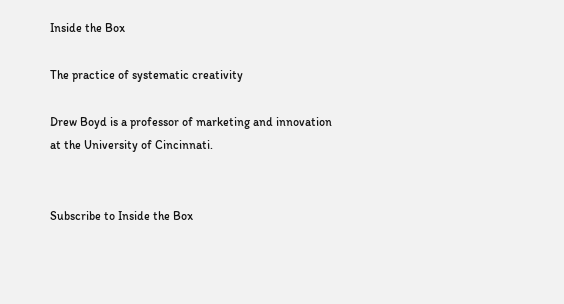Inside the Box

The practice of systematic creativity

Drew Boyd is a professor of marketing and innovation at the University of Cincinnati.


Subscribe to Inside the Box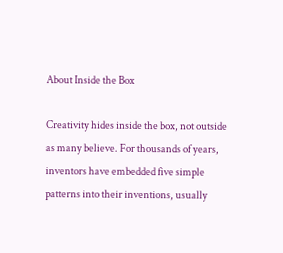About Inside the Box

Creativity hides inside the box, not outside as many believe. For thousands of years, inventors have embedded five simple patterns into their inventions, usually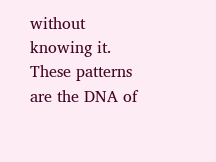without knowing it. These patterns are the DNA of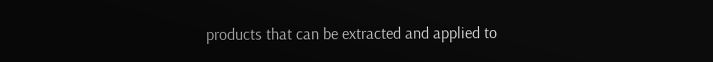products that can be extracted and applied to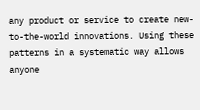any product or service to create new-to-the-world innovations. Using these patterns in a systematic way allows anyone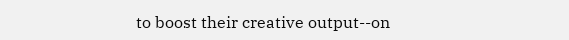to boost their creative output--on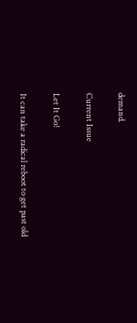demand.

Current Issue

Let It Go!

It can take a radical reboot to get past old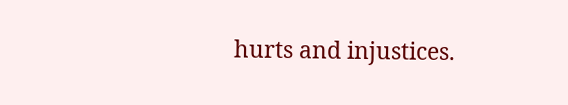hurts and injustices.